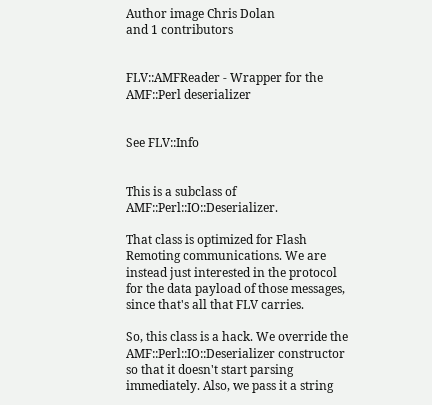Author image Chris Dolan
and 1 contributors


FLV::AMFReader - Wrapper for the AMF::Perl deserializer


See FLV::Info


This is a subclass of AMF::Perl::IO::Deserializer.

That class is optimized for Flash Remoting communications. We are instead just interested in the protocol for the data payload of those messages, since that's all that FLV carries.

So, this class is a hack. We override the AMF::Perl::IO::Deserializer constructor so that it doesn't start parsing immediately. Also, we pass it a string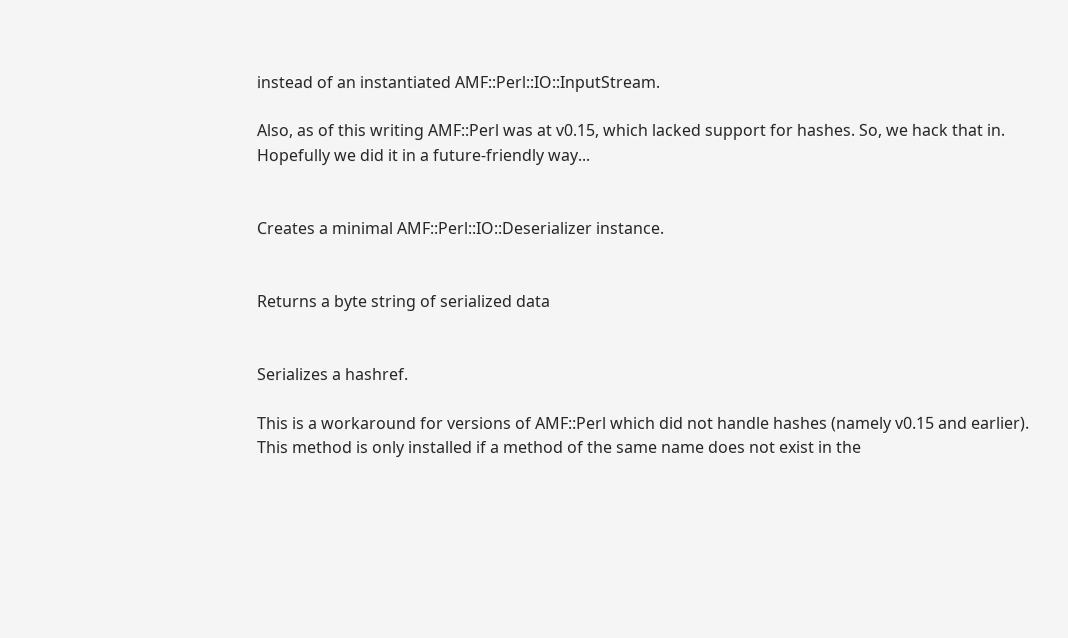instead of an instantiated AMF::Perl::IO::InputStream.

Also, as of this writing AMF::Perl was at v0.15, which lacked support for hashes. So, we hack that in. Hopefully we did it in a future-friendly way...


Creates a minimal AMF::Perl::IO::Deserializer instance.


Returns a byte string of serialized data


Serializes a hashref.

This is a workaround for versions of AMF::Perl which did not handle hashes (namely v0.15 and earlier). This method is only installed if a method of the same name does not exist in the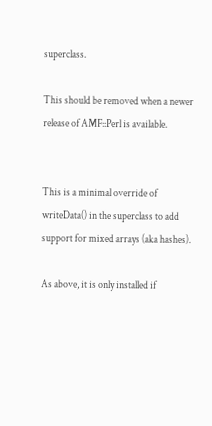superclass.

This should be removed when a newer release of AMF::Perl is available.


This is a minimal override of writeData() in the superclass to add support for mixed arrays (aka hashes).

As above, it is only installed if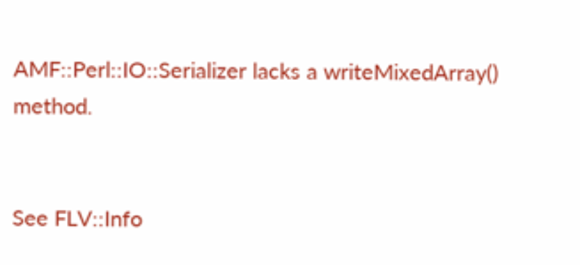AMF::Perl::IO::Serializer lacks a writeMixedArray() method.


See FLV::Info